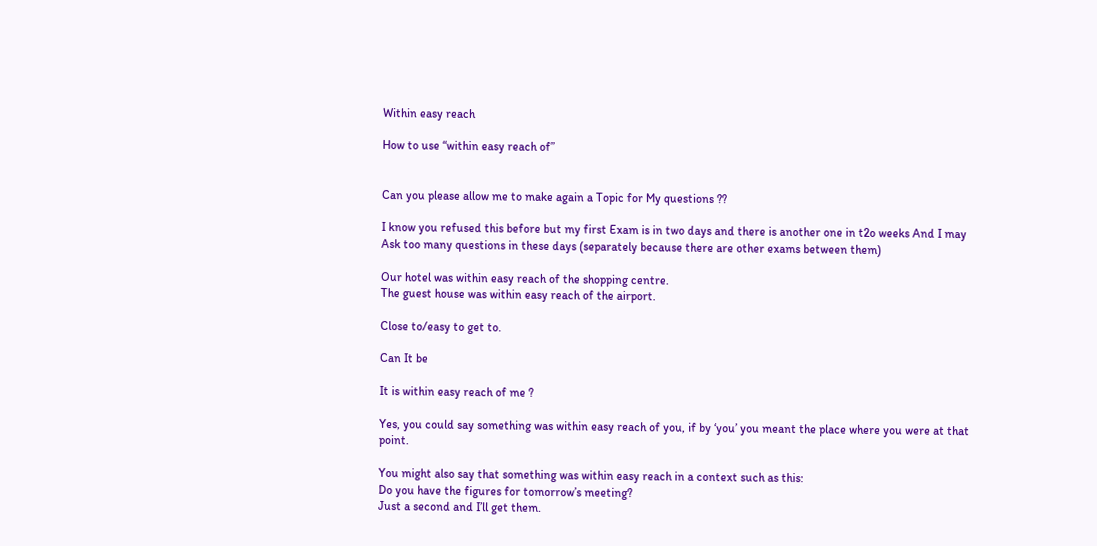Within easy reach

How to use “within easy reach of”


Can you please allow me to make again a Topic for My questions ??

I know you refused this before but my first Exam is in two days and there is another one in t2o weeks And I may Ask too many questions in these days (separately because there are other exams between them)

Our hotel was within easy reach of the shopping centre.
The guest house was within easy reach of the airport.

Close to/easy to get to.

Can It be

It is within easy reach of me ?

Yes, you could say something was within easy reach of you, if by ‘you’ you meant the place where you were at that point.

You might also say that something was within easy reach in a context such as this:
Do you have the figures for tomorrow’s meeting?
Just a second and I’ll get them.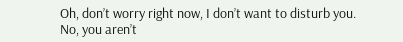Oh, don’t worry right now, I don’t want to disturb you.
No, you aren’t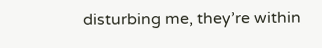disturbing me, they’re within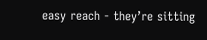easy reach - they’re sitting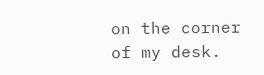on the corner of my desk.